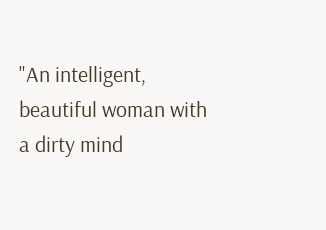"An intelligent, beautiful woman with a dirty mind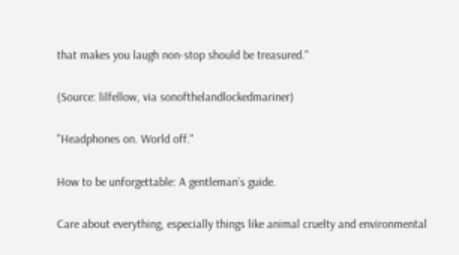that makes you laugh non-stop should be treasured."

(Source: lilfellow, via sonofthelandlockedmariner)

"Headphones on. World off."

How to be unforgettable: A gentleman’s guide.

Care about everything, especially things like animal cruelty and environmental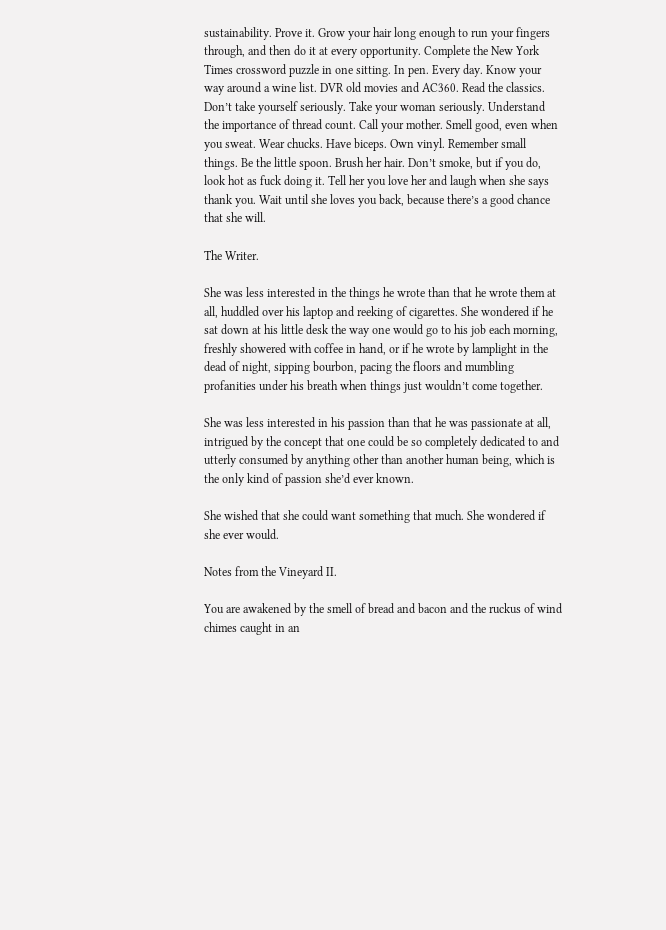sustainability. Prove it. Grow your hair long enough to run your fingers through, and then do it at every opportunity. Complete the New York Times crossword puzzle in one sitting. In pen. Every day. Know your way around a wine list. DVR old movies and AC360. Read the classics. Don’t take yourself seriously. Take your woman seriously. Understand the importance of thread count. Call your mother. Smell good, even when you sweat. Wear chucks. Have biceps. Own vinyl. Remember small things. Be the little spoon. Brush her hair. Don’t smoke, but if you do, look hot as fuck doing it. Tell her you love her and laugh when she says thank you. Wait until she loves you back, because there’s a good chance that she will.

The Writer.

She was less interested in the things he wrote than that he wrote them at all, huddled over his laptop and reeking of cigarettes. She wondered if he sat down at his little desk the way one would go to his job each morning, freshly showered with coffee in hand, or if he wrote by lamplight in the dead of night, sipping bourbon, pacing the floors and mumbling profanities under his breath when things just wouldn’t come together.

She was less interested in his passion than that he was passionate at all, intrigued by the concept that one could be so completely dedicated to and utterly consumed by anything other than another human being, which is the only kind of passion she’d ever known.

She wished that she could want something that much. She wondered if she ever would.

Notes from the Vineyard II.

You are awakened by the smell of bread and bacon and the ruckus of wind chimes caught in an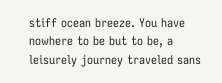stiff ocean breeze. You have nowhere to be but to be, a leisurely journey traveled sans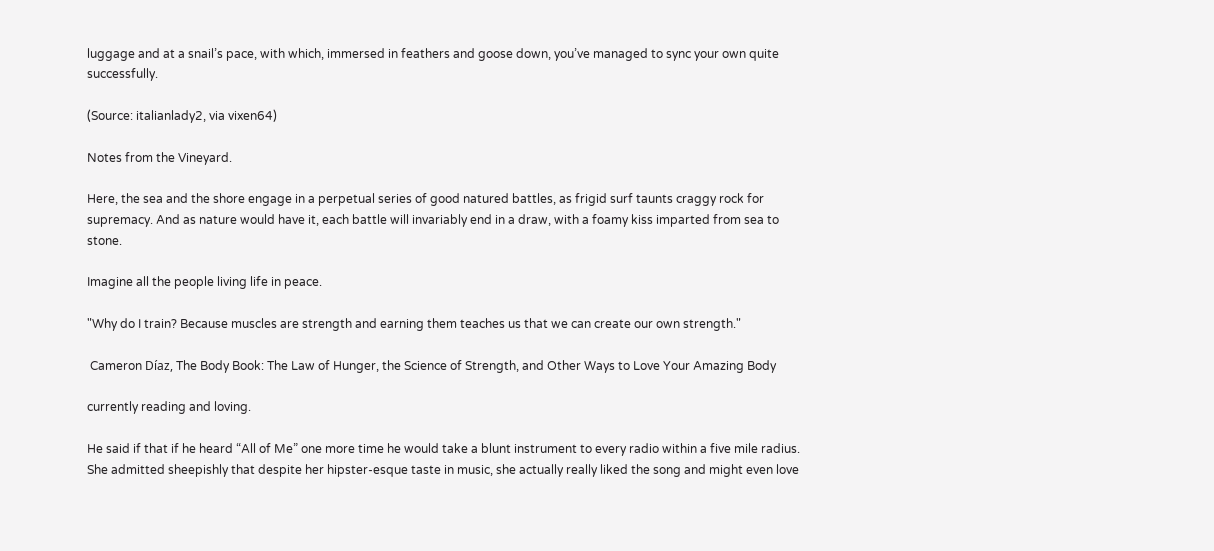luggage and at a snail’s pace, with which, immersed in feathers and goose down, you’ve managed to sync your own quite successfully.

(Source: italianlady2, via vixen64)

Notes from the Vineyard.

Here, the sea and the shore engage in a perpetual series of good natured battles, as frigid surf taunts craggy rock for supremacy. And as nature would have it, each battle will invariably end in a draw, with a foamy kiss imparted from sea to stone.

Imagine all the people living life in peace.

"Why do I train? Because muscles are strength and earning them teaches us that we can create our own strength."

 Cameron Díaz, The Body Book: The Law of Hunger, the Science of Strength, and Other Ways to Love Your Amazing Body

currently reading and loving.

He said if that if he heard “All of Me” one more time he would take a blunt instrument to every radio within a five mile radius. She admitted sheepishly that despite her hipster-esque taste in music, she actually really liked the song and might even love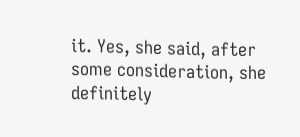it. Yes, she said, after some consideration, she definitely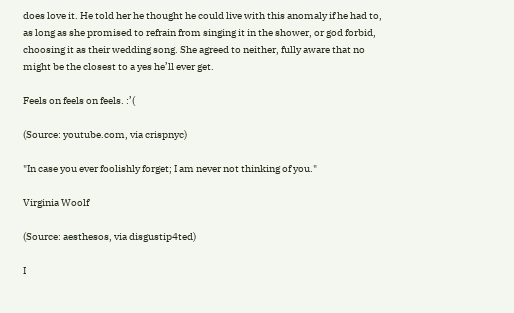does love it. He told her he thought he could live with this anomaly if he had to, as long as she promised to refrain from singing it in the shower, or god forbid, choosing it as their wedding song. She agreed to neither, fully aware that no might be the closest to a yes he’ll ever get.

Feels on feels on feels. :’(

(Source: youtube.com, via crispnyc)

"In case you ever foolishly forget; I am never not thinking of you."

Virginia Woolf

(Source: aesthesos, via disgustip4ted)

I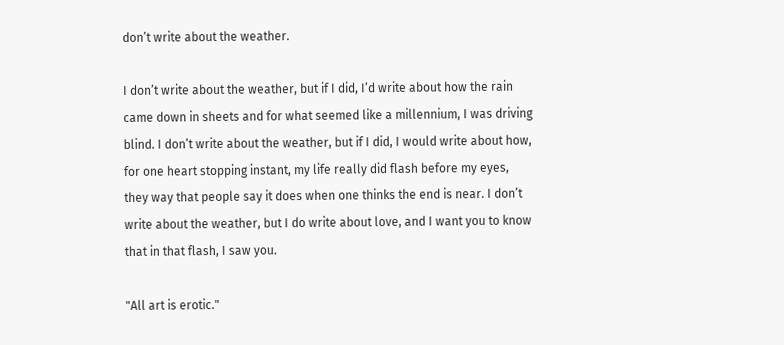don’t write about the weather.

I don’t write about the weather, but if I did, I’d write about how the rain came down in sheets and for what seemed like a millennium, I was driving blind. I don’t write about the weather, but if I did, I would write about how, for one heart stopping instant, my life really did flash before my eyes, they way that people say it does when one thinks the end is near. I don’t write about the weather, but I do write about love, and I want you to know that in that flash, I saw you.

"All art is erotic."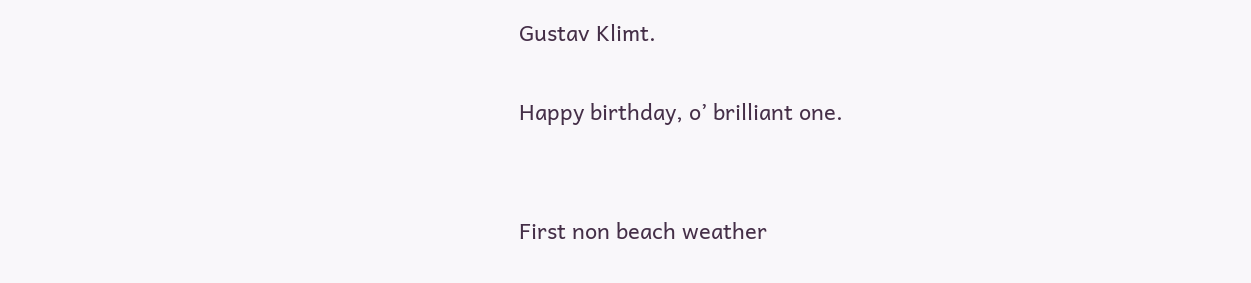Gustav Klimt.

Happy birthday, o’ brilliant one.


First non beach weather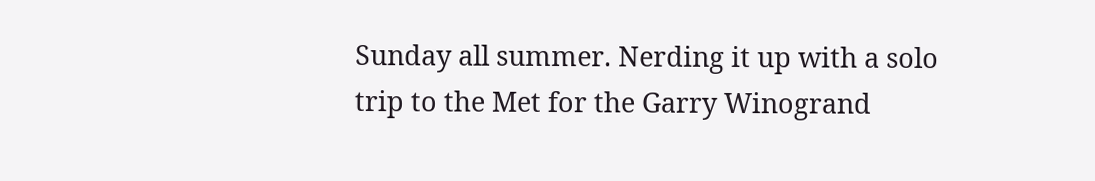Sunday all summer. Nerding it up with a solo trip to the Met for the Garry Winogrand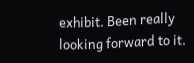exhibit. Been really looking forward to it.